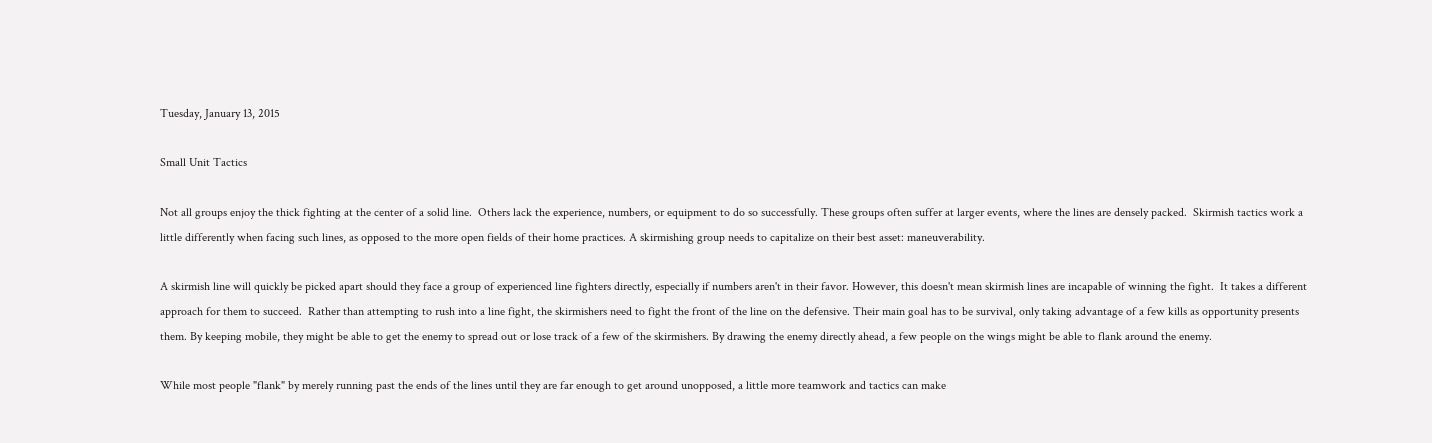Tuesday, January 13, 2015

Small Unit Tactics

Not all groups enjoy the thick fighting at the center of a solid line.  Others lack the experience, numbers, or equipment to do so successfully. These groups often suffer at larger events, where the lines are densely packed.  Skirmish tactics work a little differently when facing such lines, as opposed to the more open fields of their home practices. A skirmishing group needs to capitalize on their best asset: maneuverability.

A skirmish line will quickly be picked apart should they face a group of experienced line fighters directly, especially if numbers aren't in their favor. However, this doesn't mean skirmish lines are incapable of winning the fight.  It takes a different approach for them to succeed.  Rather than attempting to rush into a line fight, the skirmishers need to fight the front of the line on the defensive. Their main goal has to be survival, only taking advantage of a few kills as opportunity presents them. By keeping mobile, they might be able to get the enemy to spread out or lose track of a few of the skirmishers. By drawing the enemy directly ahead, a few people on the wings might be able to flank around the enemy.

While most people "flank" by merely running past the ends of the lines until they are far enough to get around unopposed, a little more teamwork and tactics can make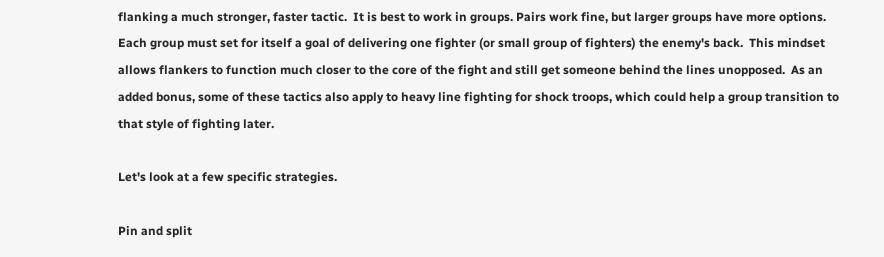flanking a much stronger, faster tactic.  It is best to work in groups. Pairs work fine, but larger groups have more options.  Each group must set for itself a goal of delivering one fighter (or small group of fighters) the enemy's back.  This mindset allows flankers to function much closer to the core of the fight and still get someone behind the lines unopposed.  As an added bonus, some of these tactics also apply to heavy line fighting for shock troops, which could help a group transition to that style of fighting later.

Let's look at a few specific strategies.

Pin and split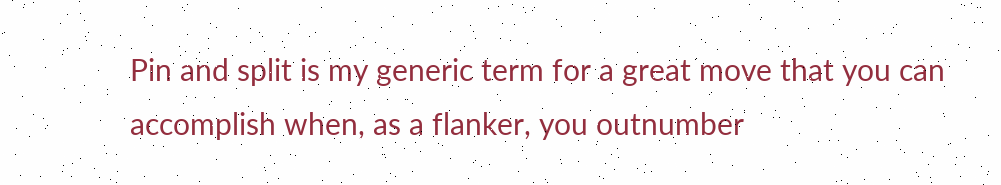Pin and split is my generic term for a great move that you can accomplish when, as a flanker, you outnumber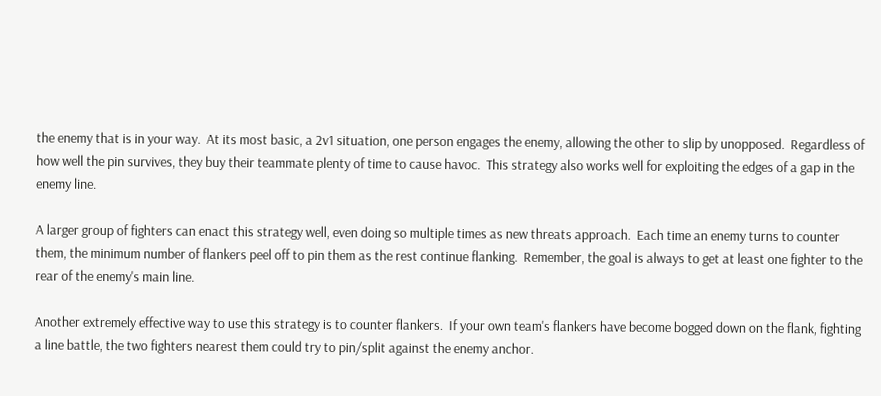the enemy that is in your way.  At its most basic, a 2v1 situation, one person engages the enemy, allowing the other to slip by unopposed.  Regardless of how well the pin survives, they buy their teammate plenty of time to cause havoc.  This strategy also works well for exploiting the edges of a gap in the enemy line.

A larger group of fighters can enact this strategy well, even doing so multiple times as new threats approach.  Each time an enemy turns to counter them, the minimum number of flankers peel off to pin them as the rest continue flanking.  Remember, the goal is always to get at least one fighter to the rear of the enemy's main line.

Another extremely effective way to use this strategy is to counter flankers.  If your own team's flankers have become bogged down on the flank, fighting a line battle, the two fighters nearest them could try to pin/split against the enemy anchor.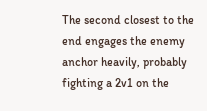The second closest to the end engages the enemy anchor heavily, probably fighting a 2v1 on the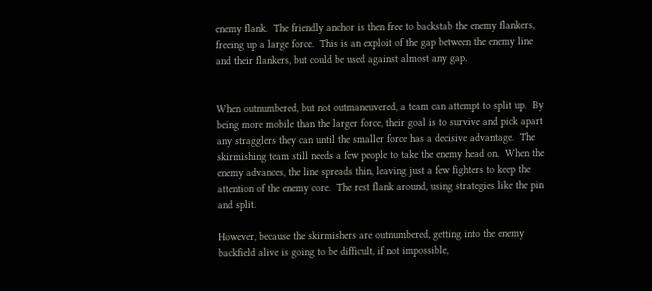enemy flank.  The friendly anchor is then free to backstab the enemy flankers, freeing up a large force.  This is an exploit of the gap between the enemy line and their flankers, but could be used against almost any gap.


When outnumbered, but not outmaneuvered, a team can attempt to split up.  By being more mobile than the larger force, their goal is to survive and pick apart any stragglers they can until the smaller force has a decisive advantage.  The skirmishing team still needs a few people to take the enemy head on.  When the enemy advances, the line spreads thin, leaving just a few fighters to keep the attention of the enemy core.  The rest flank around, using strategies like the pin and split.

However, because the skirmishers are outnumbered, getting into the enemy backfield alive is going to be difficult, if not impossible,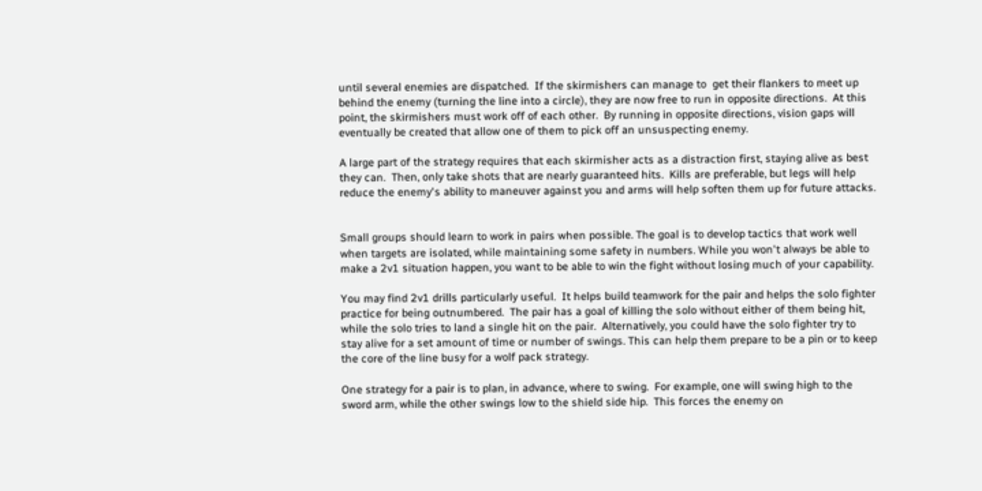until several enemies are dispatched.  If the skirmishers can manage to  get their flankers to meet up behind the enemy (turning the line into a circle), they are now free to run in opposite directions.  At this point, the skirmishers must work off of each other.  By running in opposite directions, vision gaps will eventually be created that allow one of them to pick off an unsuspecting enemy.

A large part of the strategy requires that each skirmisher acts as a distraction first, staying alive as best they can.  Then, only take shots that are nearly guaranteed hits.  Kills are preferable, but legs will help reduce the enemy's ability to maneuver against you and arms will help soften them up for future attacks.


Small groups should learn to work in pairs when possible. The goal is to develop tactics that work well when targets are isolated, while maintaining some safety in numbers. While you won't always be able to make a 2v1 situation happen, you want to be able to win the fight without losing much of your capability.

You may find 2v1 drills particularly useful.  It helps build teamwork for the pair and helps the solo fighter practice for being outnumbered.  The pair has a goal of killing the solo without either of them being hit, while the solo tries to land a single hit on the pair.  Alternatively, you could have the solo fighter try to stay alive for a set amount of time or number of swings. This can help them prepare to be a pin or to keep the core of the line busy for a wolf pack strategy.

One strategy for a pair is to plan, in advance, where to swing.  For example, one will swing high to the sword arm, while the other swings low to the shield side hip.  This forces the enemy on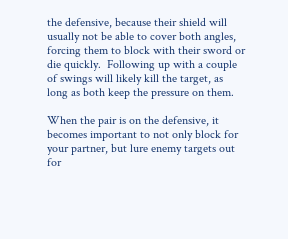the defensive, because their shield will usually not be able to cover both angles, forcing them to block with their sword or die quickly.  Following up with a couple of swings will likely kill the target, as long as both keep the pressure on them.

When the pair is on the defensive, it becomes important to not only block for your partner, but lure enemy targets out for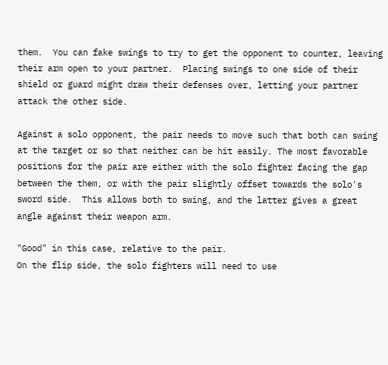them.  You can fake swings to try to get the opponent to counter, leaving their arm open to your partner.  Placing swings to one side of their shield or guard might draw their defenses over, letting your partner attack the other side.

Against a solo opponent, the pair needs to move such that both can swing at the target or so that neither can be hit easily. The most favorable positions for the pair are either with the solo fighter facing the gap between the them, or with the pair slightly offset towards the solo's sword side.  This allows both to swing, and the latter gives a great angle against their weapon arm.

"Good" in this case, relative to the pair.
On the flip side, the solo fighters will need to use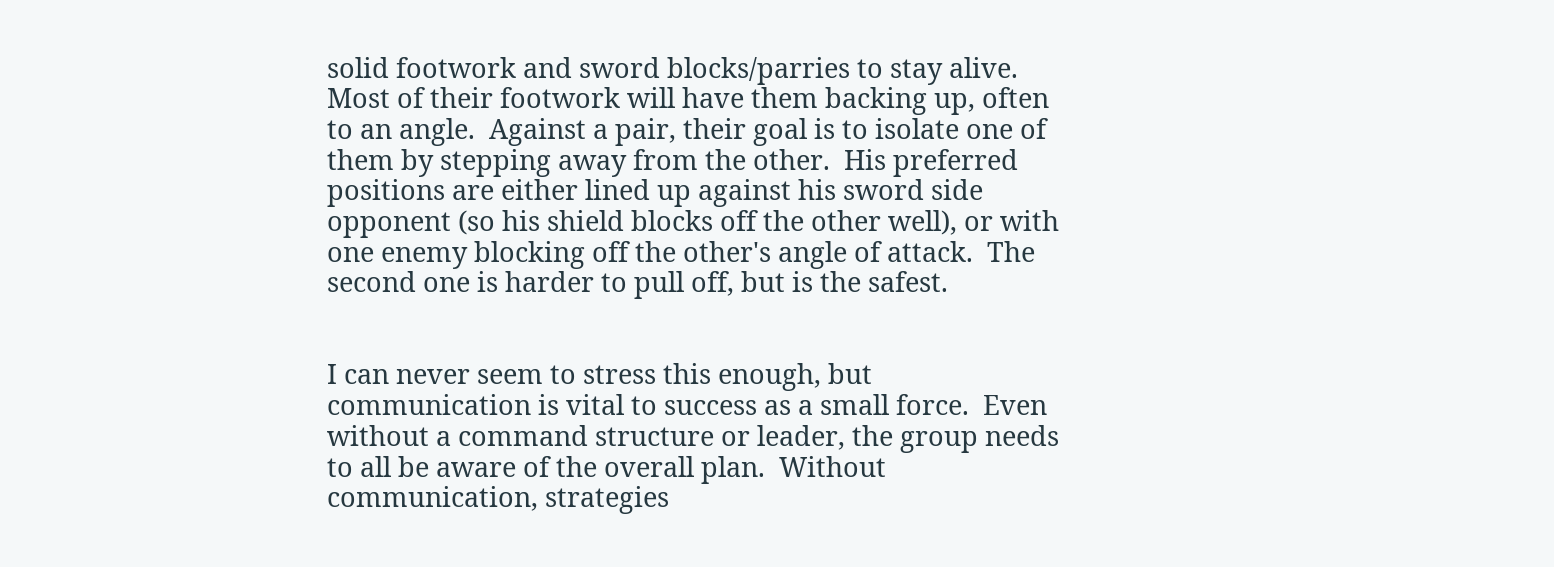solid footwork and sword blocks/parries to stay alive. Most of their footwork will have them backing up, often to an angle.  Against a pair, their goal is to isolate one of them by stepping away from the other.  His preferred positions are either lined up against his sword side opponent (so his shield blocks off the other well), or with one enemy blocking off the other's angle of attack.  The second one is harder to pull off, but is the safest.


I can never seem to stress this enough, but communication is vital to success as a small force.  Even without a command structure or leader, the group needs to all be aware of the overall plan.  Without communication, strategies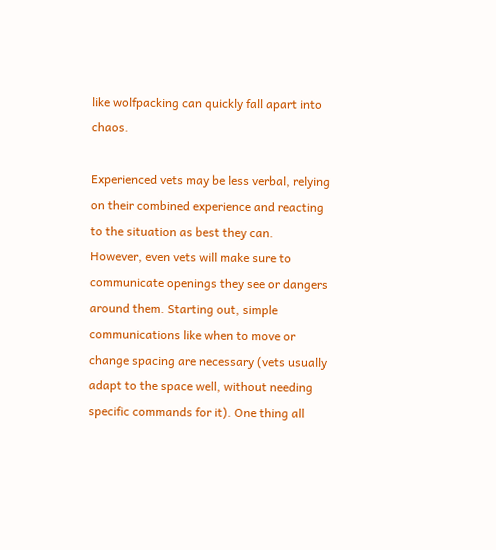like wolfpacking can quickly fall apart into chaos.

Experienced vets may be less verbal, relying on their combined experience and reacting to the situation as best they can.  However, even vets will make sure to communicate openings they see or dangers around them. Starting out, simple communications like when to move or change spacing are necessary (vets usually adapt to the space well, without needing specific commands for it). One thing all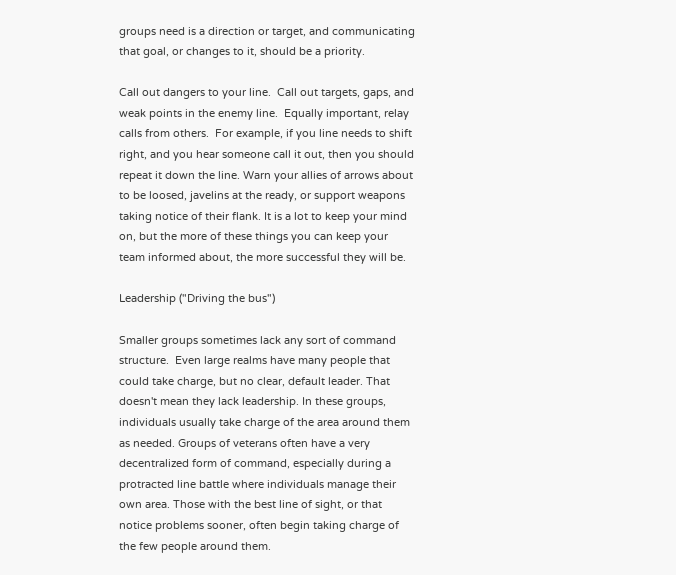groups need is a direction or target, and communicating that goal, or changes to it, should be a priority.

Call out dangers to your line.  Call out targets, gaps, and weak points in the enemy line.  Equally important, relay calls from others.  For example, if you line needs to shift right, and you hear someone call it out, then you should repeat it down the line. Warn your allies of arrows about to be loosed, javelins at the ready, or support weapons taking notice of their flank. It is a lot to keep your mind on, but the more of these things you can keep your team informed about, the more successful they will be.

Leadership ("Driving the bus")

Smaller groups sometimes lack any sort of command structure.  Even large realms have many people that could take charge, but no clear, default leader. That doesn't mean they lack leadership. In these groups, individuals usually take charge of the area around them as needed. Groups of veterans often have a very decentralized form of command, especially during a protracted line battle where individuals manage their own area. Those with the best line of sight, or that notice problems sooner, often begin taking charge of the few people around them.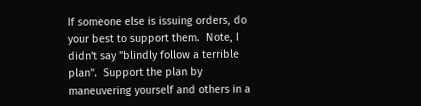If someone else is issuing orders, do your best to support them.  Note, I didn't say "blindly follow a terrible plan".  Support the plan by maneuvering yourself and others in a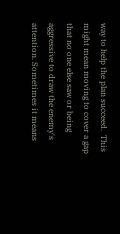way to help the plan succeed.  This might mean moving to cover a gap that no one else saw or being aggressive to draw the enemy's attention. Sometimes it means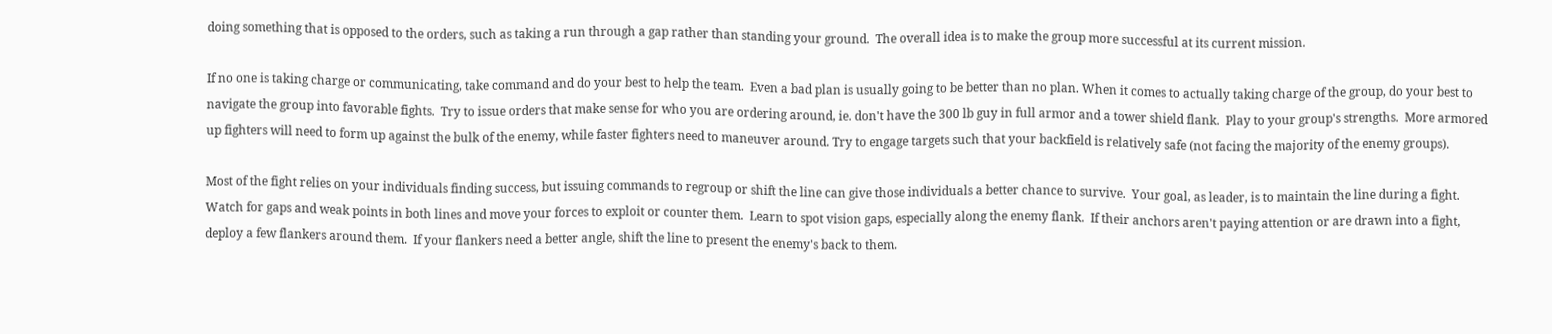doing something that is opposed to the orders, such as taking a run through a gap rather than standing your ground.  The overall idea is to make the group more successful at its current mission.

If no one is taking charge or communicating, take command and do your best to help the team.  Even a bad plan is usually going to be better than no plan. When it comes to actually taking charge of the group, do your best to navigate the group into favorable fights.  Try to issue orders that make sense for who you are ordering around, ie. don't have the 300 lb guy in full armor and a tower shield flank.  Play to your group's strengths.  More armored up fighters will need to form up against the bulk of the enemy, while faster fighters need to maneuver around. Try to engage targets such that your backfield is relatively safe (not facing the majority of the enemy groups).

Most of the fight relies on your individuals finding success, but issuing commands to regroup or shift the line can give those individuals a better chance to survive.  Your goal, as leader, is to maintain the line during a fight.  Watch for gaps and weak points in both lines and move your forces to exploit or counter them.  Learn to spot vision gaps, especially along the enemy flank.  If their anchors aren't paying attention or are drawn into a fight, deploy a few flankers around them.  If your flankers need a better angle, shift the line to present the enemy's back to them.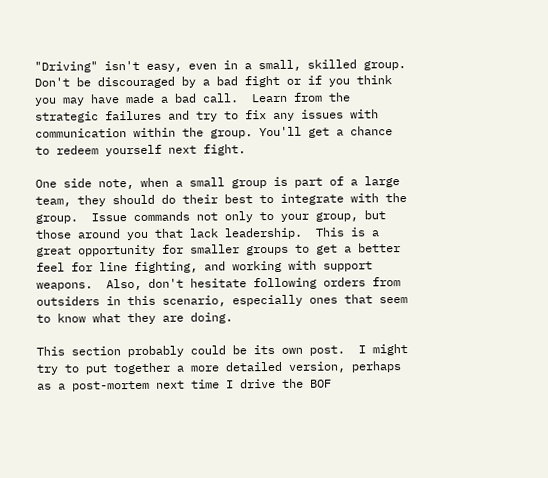"Driving" isn't easy, even in a small, skilled group. Don't be discouraged by a bad fight or if you think you may have made a bad call.  Learn from the strategic failures and try to fix any issues with communication within the group. You'll get a chance to redeem yourself next fight.

One side note, when a small group is part of a large team, they should do their best to integrate with the group.  Issue commands not only to your group, but those around you that lack leadership.  This is a great opportunity for smaller groups to get a better feel for line fighting, and working with support weapons.  Also, don't hesitate following orders from outsiders in this scenario, especially ones that seem to know what they are doing.

This section probably could be its own post.  I might try to put together a more detailed version, perhaps as a post-mortem next time I drive the BOF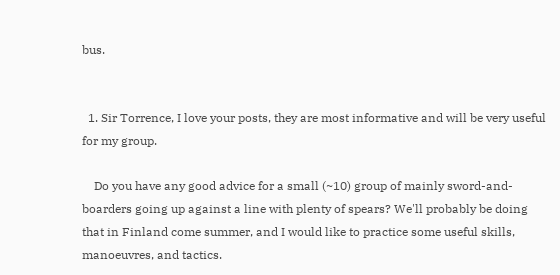bus.


  1. Sir Torrence, I love your posts, they are most informative and will be very useful for my group.

    Do you have any good advice for a small (~10) group of mainly sword-and-boarders going up against a line with plenty of spears? We'll probably be doing that in Finland come summer, and I would like to practice some useful skills, manoeuvres, and tactics.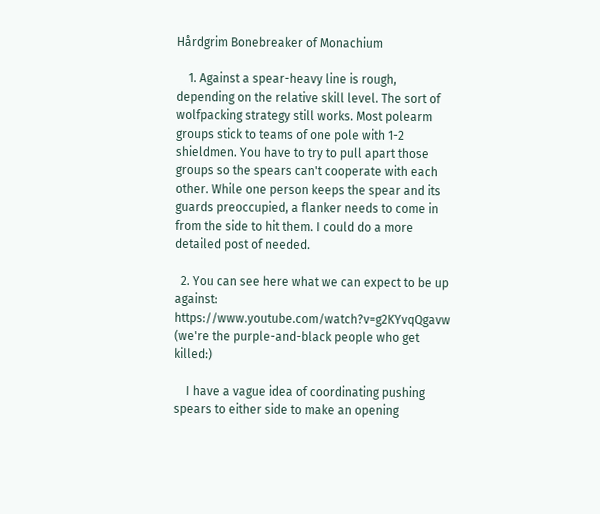Hårdgrim Bonebreaker of Monachium

    1. Against a spear-heavy line is rough, depending on the relative skill level. The sort of wolfpacking strategy still works. Most polearm groups stick to teams of one pole with 1-2 shieldmen. You have to try to pull apart those groups so the spears can't cooperate with each other. While one person keeps the spear and its guards preoccupied, a flanker needs to come in from the side to hit them. I could do a more detailed post of needed.

  2. You can see here what we can expect to be up against: https://www.youtube.com/watch?v=g2KYvqQgavw (we're the purple-and-black people who get killed:)

    I have a vague idea of coordinating pushing spears to either side to make an opening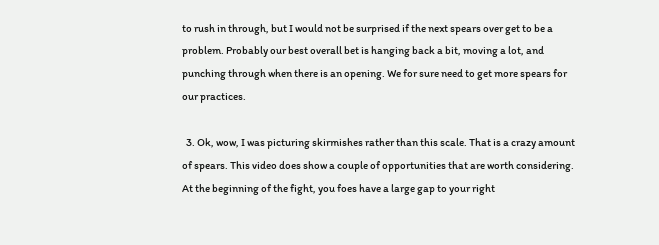to rush in through, but I would not be surprised if the next spears over get to be a problem. Probably our best overall bet is hanging back a bit, moving a lot, and punching through when there is an opening. We for sure need to get more spears for our practices.

  3. Ok, wow, I was picturing skirmishes rather than this scale. That is a crazy amount of spears. This video does show a couple of opportunities that are worth considering. At the beginning of the fight, you foes have a large gap to your right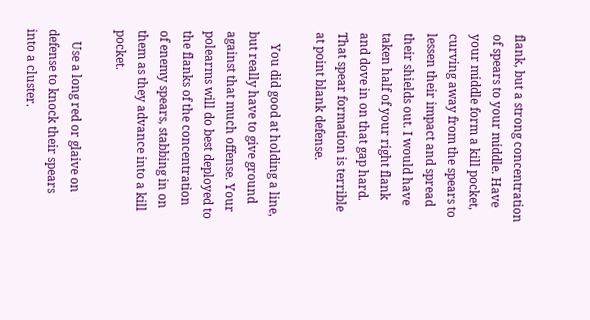flank, but a strong concentration of spears to your middle. Have your middle form a kill pocket, curving away from the spears to lessen their impact and spread their shields out. I would have taken half of your right flank and dove in on that gap hard. That spear formation is terrible at point blank defense.

    You did good at holding a line, but really have to give ground against that much offense. Your polearms will do best deployed to the flanks of the concentration of enemy spears, stabbing in on them as they advance into a kill pocket.

    Use a long red or glaive on defense to knock their spears into a cluster.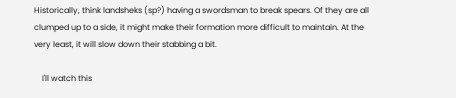Historically, think landsheks (sp?) having a swordsman to break spears. Of they are all clumped up to a side, it might make their formation more difficult to maintain. At the very least, it will slow down their stabbing a bit.

    I'll watch this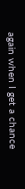again when I get a chance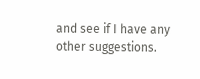and see if I have any other suggestions.